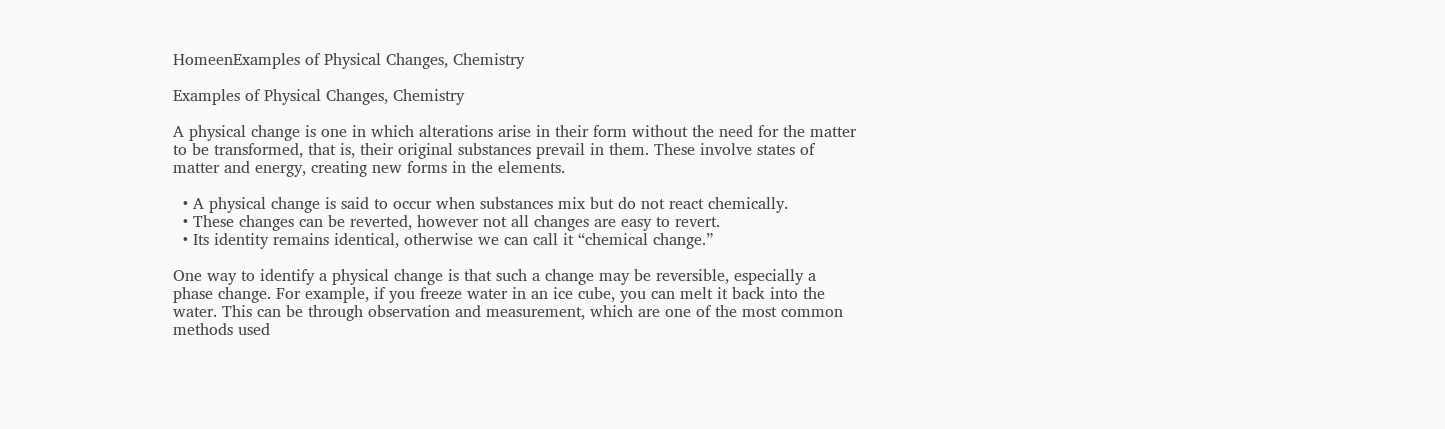HomeenExamples of Physical Changes, Chemistry

Examples of Physical Changes, Chemistry

A physical change is one in which alterations arise in their form without the need for the matter to be transformed, that is, their original substances prevail in them. These involve states of matter and energy, creating new forms in the elements.

  • A physical change is said to occur when substances mix but do not react chemically.
  • These changes can be reverted, however not all changes are easy to revert.
  • Its identity remains identical, otherwise we can call it “chemical change.”

One way to identify a physical change is that such a change may be reversible, especially a phase change. For example, if you freeze water in an ice cube, you can melt it back into the water. This can be through observation and measurement, which are one of the most common methods used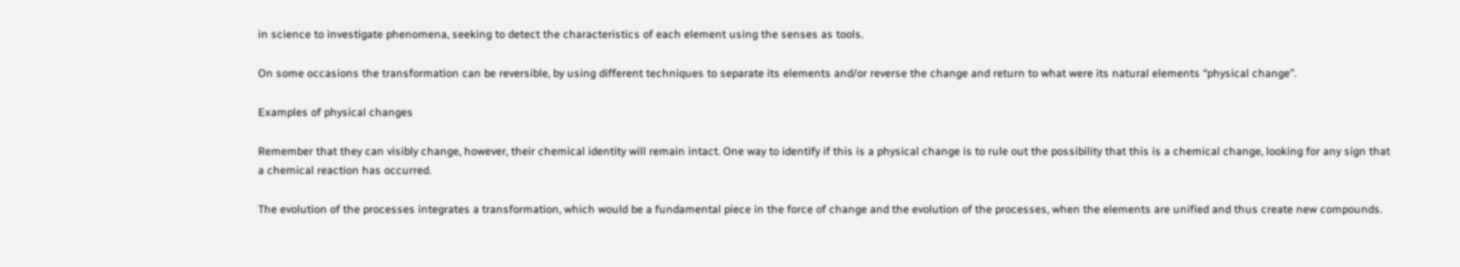in science to investigate phenomena, seeking to detect the characteristics of each element using the senses as tools.

On some occasions the transformation can be reversible, by using different techniques to separate its elements and/or reverse the change and return to what were its natural elements “physical change”.

Examples of physical changes

Remember that they can visibly change, however, their chemical identity will remain intact. One way to identify if this is a physical change is to rule out the possibility that this is a chemical change, looking for any sign that a chemical reaction has occurred.

The evolution of the processes integrates a transformation, which would be a fundamental piece in the force of change and the evolution of the processes, when the elements are unified and thus create new compounds.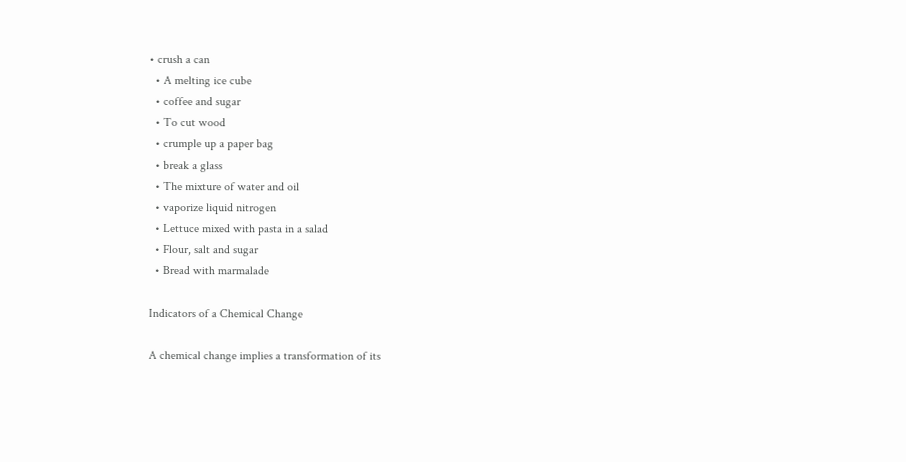• crush a can
  • A melting ice cube
  • coffee and sugar
  • To cut wood
  • crumple up a paper bag
  • break a glass
  • The mixture of water and oil
  • vaporize liquid nitrogen
  • Lettuce mixed with pasta in a salad
  • Flour, salt and sugar
  • Bread with marmalade

Indicators of a Chemical Change

A chemical change implies a transformation of its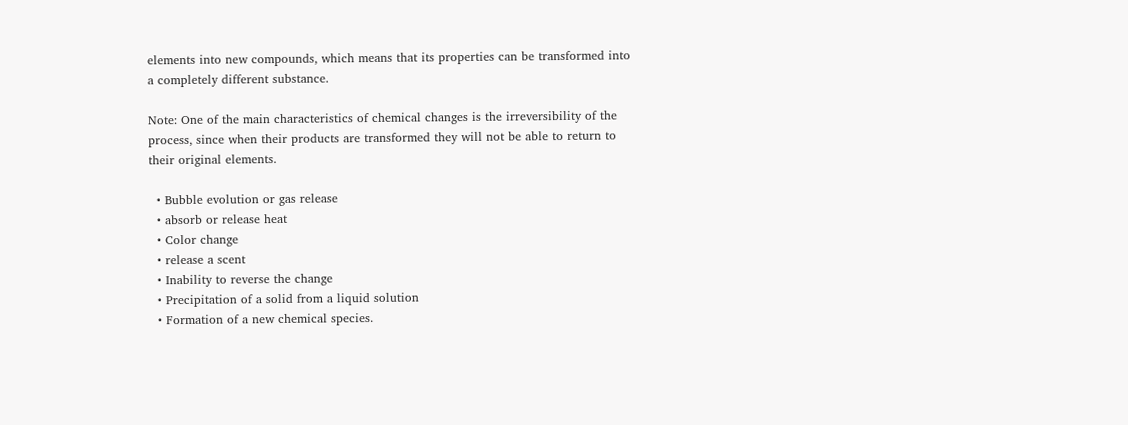elements into new compounds, which means that its properties can be transformed into a completely different substance.

Note: One of the main characteristics of chemical changes is the irreversibility of the process, since when their products are transformed they will not be able to return to their original elements.

  • Bubble evolution or gas release
  • absorb or release heat
  • Color change
  • release a scent
  • Inability to reverse the change
  • Precipitation of a solid from a liquid solution
  • Formation of a new chemical species.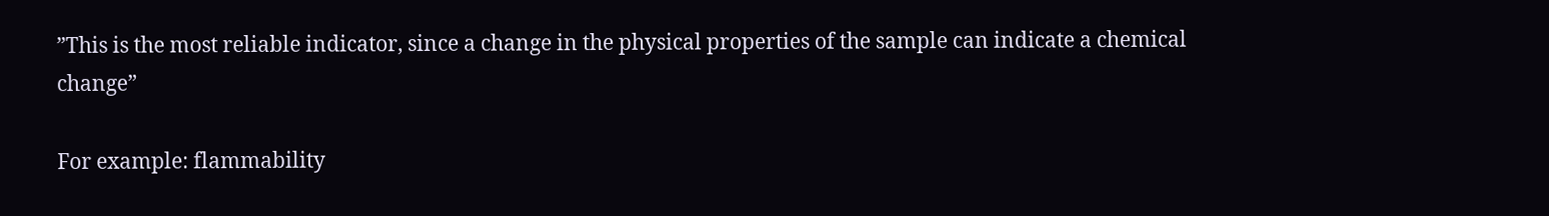”This is the most reliable indicator, since a change in the physical properties of the sample can indicate a chemical change”

For example: flammability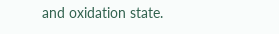and oxidation state.